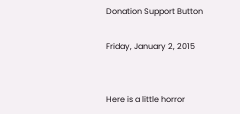Donation Support Button

Friday, January 2, 2015


Here is a little horror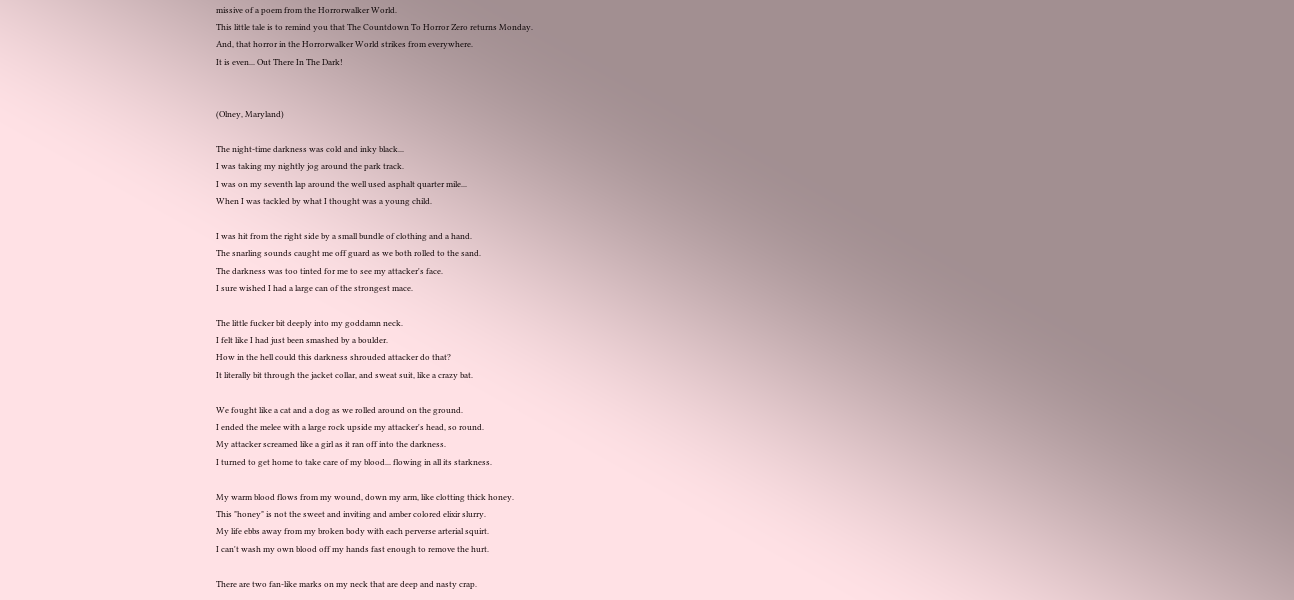missive of a poem from the Horrorwalker World.
This little tale is to remind you that The Countdown To Horror Zero returns Monday.
And, that horror in the Horrorwalker World strikes from everywhere.
It is even... Out There In The Dark!


(Olney, Maryland)

The night-time darkness was cold and inky black...
I was taking my nightly jog around the park track.
I was on my seventh lap around the well used asphalt quarter mile...
When I was tackled by what I thought was a young child.

I was hit from the right side by a small bundle of clothing and a hand.
The snarling sounds caught me off guard as we both rolled to the sand.
The darkness was too tinted for me to see my attacker's face.
I sure wished I had a large can of the strongest mace.

The little fucker bit deeply into my goddamn neck.
I felt like I had just been smashed by a boulder.
How in the hell could this darkness shrouded attacker do that?
It literally bit through the jacket collar, and sweat suit, like a crazy bat.

We fought like a cat and a dog as we rolled around on the ground.
I ended the melee with a large rock upside my attacker's head, so round.
My attacker screamed like a girl as it ran off into the darkness.
I turned to get home to take care of my blood... flowing in all its starkness.

My warm blood flows from my wound, down my arm, like clotting thick honey.
This "honey" is not the sweet and inviting and amber colored elixir slurry.
My life ebbs away from my broken body with each perverse arterial squirt.
I can't wash my own blood off my hands fast enough to remove the hurt.

There are two fan-like marks on my neck that are deep and nasty crap.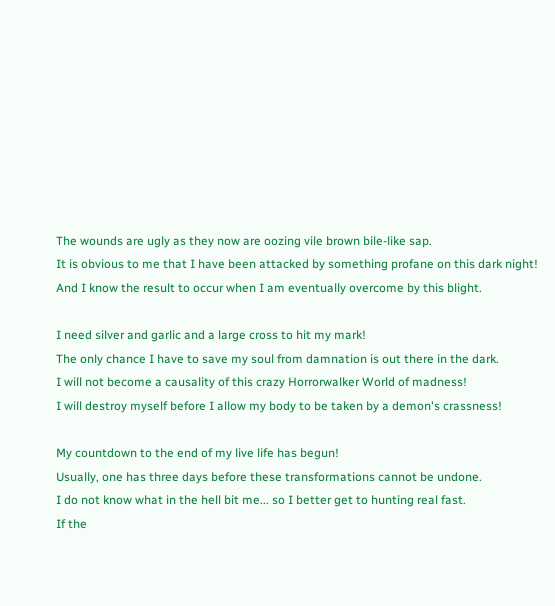The wounds are ugly as they now are oozing vile brown bile-like sap.
It is obvious to me that I have been attacked by something profane on this dark night!
And I know the result to occur when I am eventually overcome by this blight.

I need silver and garlic and a large cross to hit my mark!
The only chance I have to save my soul from damnation is out there in the dark.
I will not become a causality of this crazy Horrorwalker World of madness!
I will destroy myself before I allow my body to be taken by a demon's crassness!

My countdown to the end of my live life has begun!
Usually, one has three days before these transformations cannot be undone.
I do not know what in the hell bit me... so I better get to hunting real fast.
If the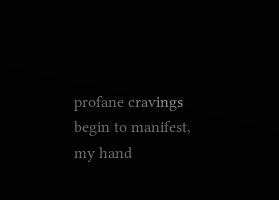profane cravings begin to manifest, my hand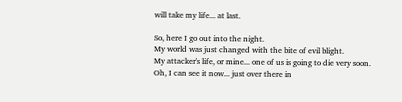will take my life... at last.

So, here I go out into the night.
My world was just changed with the bite of evil blight.
My attacker's life, or mine... one of us is going to die very soon.
Oh, I can see it now... just over there in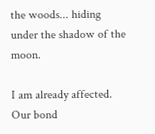the woods... hiding under the shadow of the moon.

I am already affected.
Our bond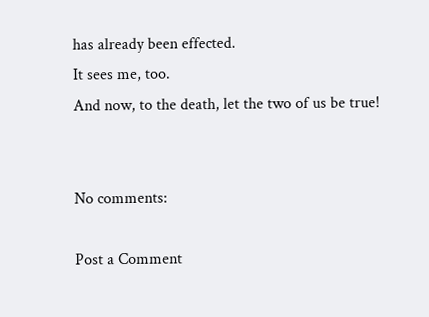has already been effected.
It sees me, too.
And now, to the death, let the two of us be true!


No comments:

Post a Comment